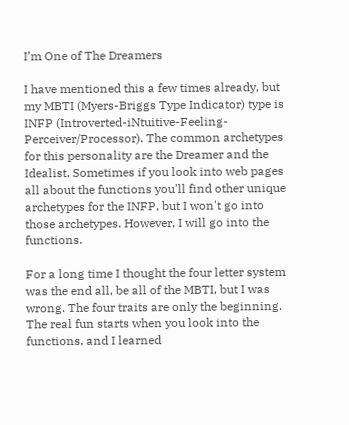I’m One of The Dreamers

I have mentioned this a few times already, but my MBTI (Myers-Briggs Type Indicator) type is INFP (Introverted-iNtuitive-Feeling-Perceiver/Processor). The common archetypes for this personality are the Dreamer and the Idealist. Sometimes if you look into web pages all about the functions you'll find other unique archetypes for the INFP, but I won't go into those archetypes. However, I will go into the functions.

For a long time I thought the four letter system was the end all, be all of the MBTI, but I was wrong. The four traits are only the beginning. The real fun starts when you look into the functions, and I learned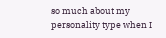so much about my personality type when I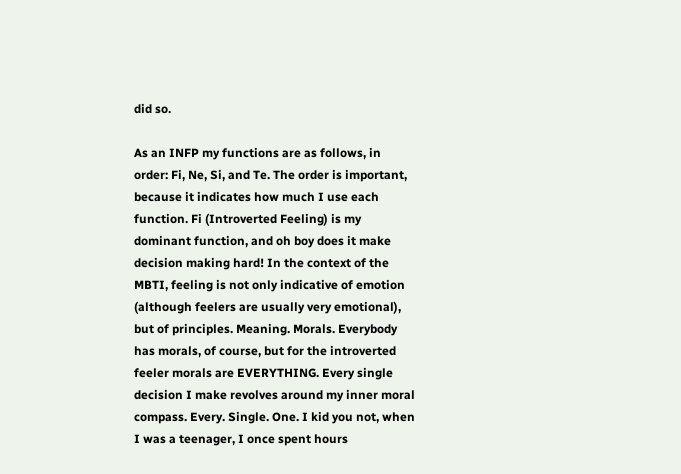did so.

As an INFP my functions are as follows, in order: Fi, Ne, Si, and Te. The order is important, because it indicates how much I use each function. Fi (Introverted Feeling) is my dominant function, and oh boy does it make decision making hard! In the context of the MBTI, feeling is not only indicative of emotion (although feelers are usually very emotional), but of principles. Meaning. Morals. Everybody has morals, of course, but for the introverted feeler morals are EVERYTHING. Every single decision I make revolves around my inner moral compass. Every. Single. One. I kid you not, when I was a teenager, I once spent hours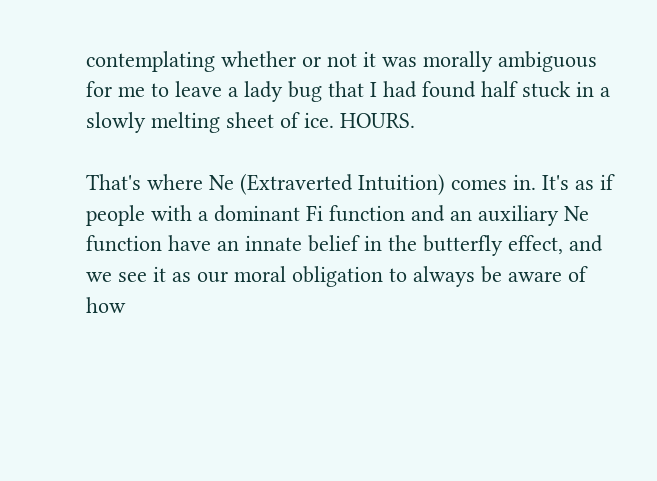contemplating whether or not it was morally ambiguous for me to leave a lady bug that I had found half stuck in a slowly melting sheet of ice. HOURS.

That's where Ne (Extraverted Intuition) comes in. It's as if people with a dominant Fi function and an auxiliary Ne function have an innate belief in the butterfly effect, and we see it as our moral obligation to always be aware of how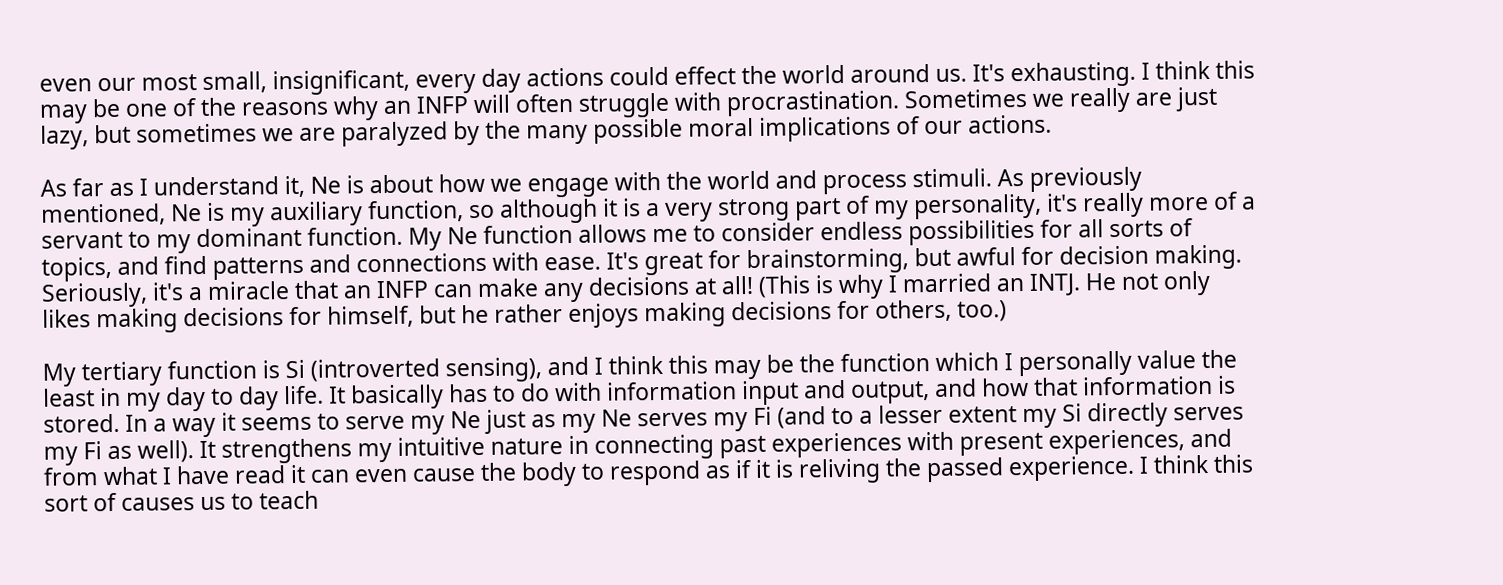even our most small, insignificant, every day actions could effect the world around us. It's exhausting. I think this may be one of the reasons why an INFP will often struggle with procrastination. Sometimes we really are just lazy, but sometimes we are paralyzed by the many possible moral implications of our actions.

As far as I understand it, Ne is about how we engage with the world and process stimuli. As previously mentioned, Ne is my auxiliary function, so although it is a very strong part of my personality, it's really more of a servant to my dominant function. My Ne function allows me to consider endless possibilities for all sorts of topics, and find patterns and connections with ease. It's great for brainstorming, but awful for decision making. Seriously, it's a miracle that an INFP can make any decisions at all! (This is why I married an INTJ. He not only likes making decisions for himself, but he rather enjoys making decisions for others, too.)

My tertiary function is Si (introverted sensing), and I think this may be the function which I personally value the least in my day to day life. It basically has to do with information input and output, and how that information is stored. In a way it seems to serve my Ne just as my Ne serves my Fi (and to a lesser extent my Si directly serves my Fi as well). It strengthens my intuitive nature in connecting past experiences with present experiences, and from what I have read it can even cause the body to respond as if it is reliving the passed experience. I think this sort of causes us to teach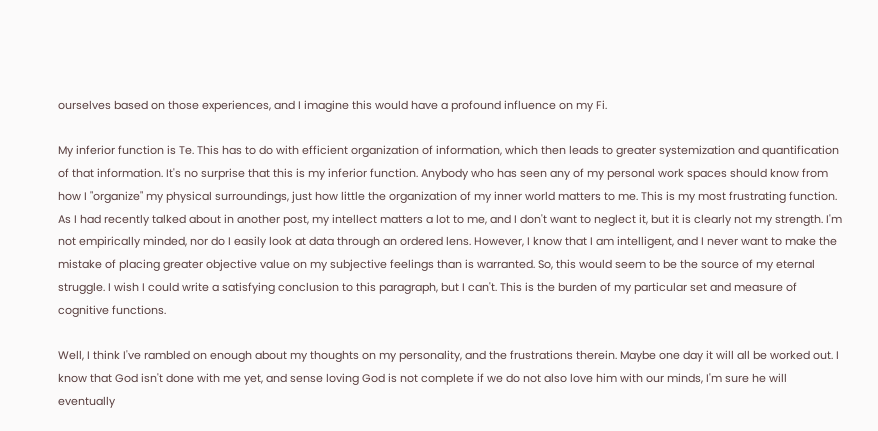ourselves based on those experiences, and I imagine this would have a profound influence on my Fi.

My inferior function is Te. This has to do with efficient organization of information, which then leads to greater systemization and quantification of that information. It's no surprise that this is my inferior function. Anybody who has seen any of my personal work spaces should know from how I "organize" my physical surroundings, just how little the organization of my inner world matters to me. This is my most frustrating function. As I had recently talked about in another post, my intellect matters a lot to me, and I don't want to neglect it, but it is clearly not my strength. I'm not empirically minded, nor do I easily look at data through an ordered lens. However, I know that I am intelligent, and I never want to make the mistake of placing greater objective value on my subjective feelings than is warranted. So, this would seem to be the source of my eternal struggle. I wish I could write a satisfying conclusion to this paragraph, but I can't. This is the burden of my particular set and measure of cognitive functions.

Well, I think I've rambled on enough about my thoughts on my personality, and the frustrations therein. Maybe one day it will all be worked out. I know that God isn't done with me yet, and sense loving God is not complete if we do not also love him with our minds, I'm sure he will eventually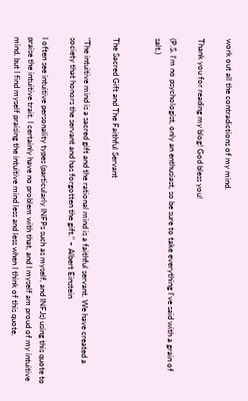work out all the contradictions of my mind.

Thank you for reading my blog! God bless you!

(P.S. I'm no psychologist, only an enthusiast, so be sure to take everything I've said with a grain of salt.)


The Sacred Gift and The Faithful Servant

"The intuitive mind is a sacred gift and the rational mind is a faithful servant. We have created a society that honors the servant and has forgotten the gift." – Albert Einstein

I often see intuitive personality types (particularly INFPs such as myself, and INFJs) using this quote to praise the intuitive trait. I certainly have no problem with that, and I myself am proud of my intuitive mind, but I find myself praising the intuitive mind less and less when I think of this quote.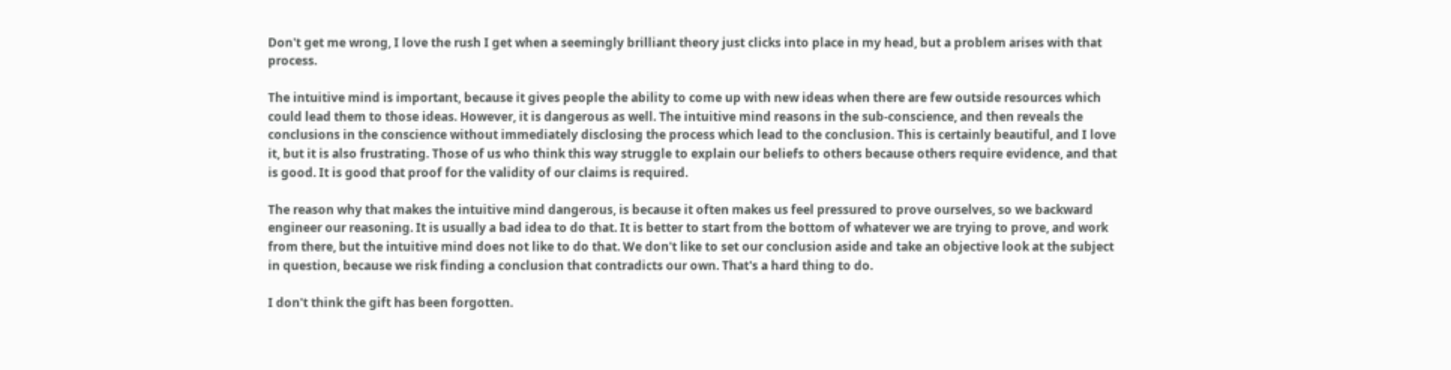Don't get me wrong, I love the rush I get when a seemingly brilliant theory just clicks into place in my head, but a problem arises with that process.

The intuitive mind is important, because it gives people the ability to come up with new ideas when there are few outside resources which could lead them to those ideas. However, it is dangerous as well. The intuitive mind reasons in the sub-conscience, and then reveals the conclusions in the conscience without immediately disclosing the process which lead to the conclusion. This is certainly beautiful, and I love it, but it is also frustrating. Those of us who think this way struggle to explain our beliefs to others because others require evidence, and that is good. It is good that proof for the validity of our claims is required.

The reason why that makes the intuitive mind dangerous, is because it often makes us feel pressured to prove ourselves, so we backward engineer our reasoning. It is usually a bad idea to do that. It is better to start from the bottom of whatever we are trying to prove, and work from there, but the intuitive mind does not like to do that. We don't like to set our conclusion aside and take an objective look at the subject in question, because we risk finding a conclusion that contradicts our own. That's a hard thing to do.

I don't think the gift has been forgotten.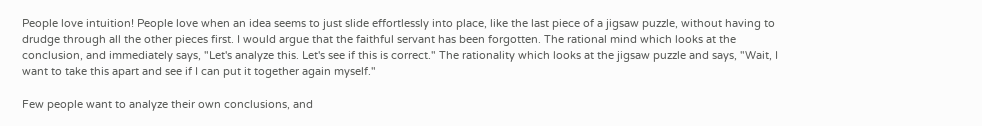People love intuition! People love when an idea seems to just slide effortlessly into place, like the last piece of a jigsaw puzzle, without having to drudge through all the other pieces first. I would argue that the faithful servant has been forgotten. The rational mind which looks at the conclusion, and immediately says, "Let's analyze this. Let's see if this is correct." The rationality which looks at the jigsaw puzzle and says, "Wait, I want to take this apart and see if I can put it together again myself."

Few people want to analyze their own conclusions, and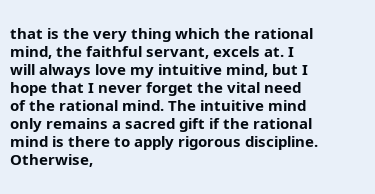that is the very thing which the rational mind, the faithful servant, excels at. I will always love my intuitive mind, but I hope that I never forget the vital need of the rational mind. The intuitive mind only remains a sacred gift if the rational mind is there to apply rigorous discipline. Otherwise,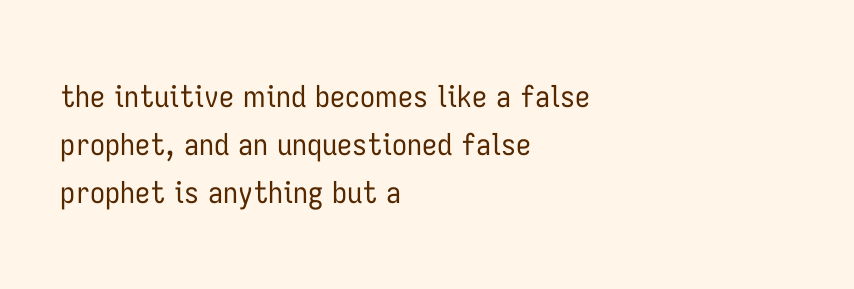the intuitive mind becomes like a false prophet, and an unquestioned false prophet is anything but a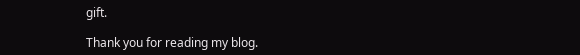gift.

Thank you for reading my blog.